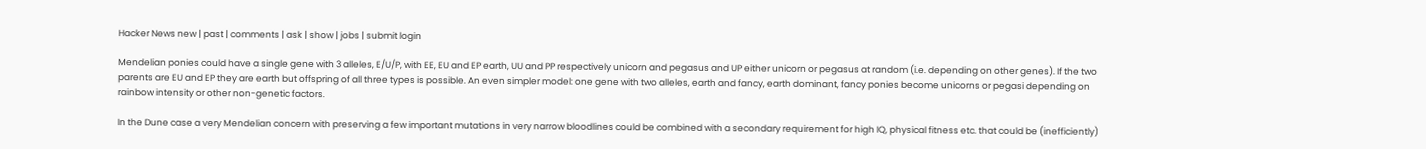Hacker News new | past | comments | ask | show | jobs | submit login

Mendelian ponies could have a single gene with 3 alleles, E/U/P, with EE, EU and EP earth, UU and PP respectively unicorn and pegasus and UP either unicorn or pegasus at random (i.e. depending on other genes). If the two parents are EU and EP they are earth but offspring of all three types is possible. An even simpler model: one gene with two alleles, earth and fancy, earth dominant, fancy ponies become unicorns or pegasi depending on rainbow intensity or other non-genetic factors.

In the Dune case a very Mendelian concern with preserving a few important mutations in very narrow bloodlines could be combined with a secondary requirement for high IQ, physical fitness etc. that could be (inefficiently)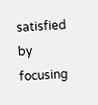satisfied by focusing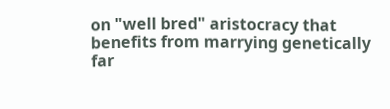on "well bred" aristocracy that benefits from marrying genetically far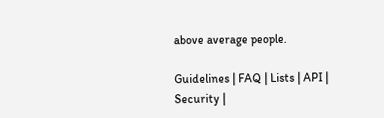above average people.

Guidelines | FAQ | Lists | API | Security |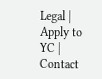Legal | Apply to YC | Contact